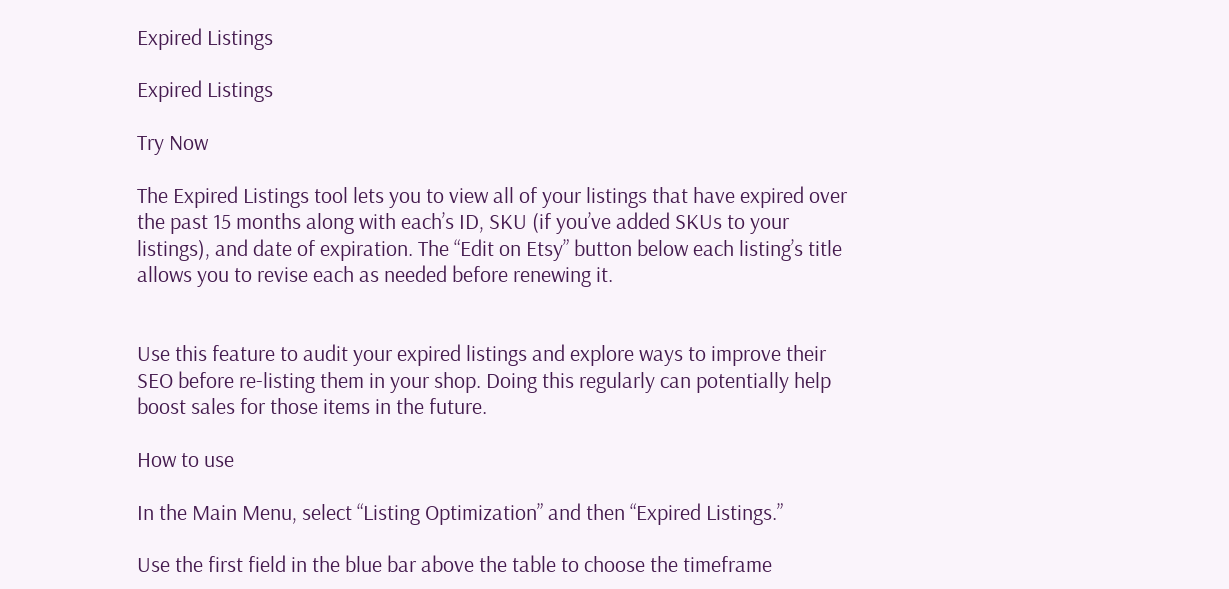Expired Listings

Expired Listings

Try Now

The Expired Listings tool lets you to view all of your listings that have expired over the past 15 months along with each’s ID, SKU (if you’ve added SKUs to your listings), and date of expiration. The “Edit on Etsy” button below each listing’s title allows you to revise each as needed before renewing it.


Use this feature to audit your expired listings and explore ways to improve their SEO before re-listing them in your shop. Doing this regularly can potentially help boost sales for those items in the future.

How to use

In the Main Menu, select “Listing Optimization” and then “Expired Listings.”

Use the first field in the blue bar above the table to choose the timeframe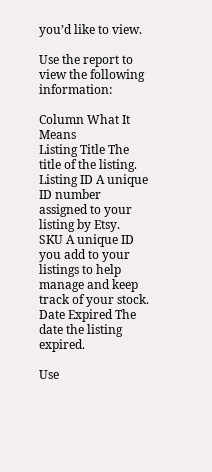you’d like to view.

Use the report to view the following information:

Column What It Means
Listing Title The title of the listing.
Listing ID A unique ID number assigned to your listing by Etsy.
SKU A unique ID you add to your listings to help manage and keep track of your stock.
Date Expired The date the listing expired.

Use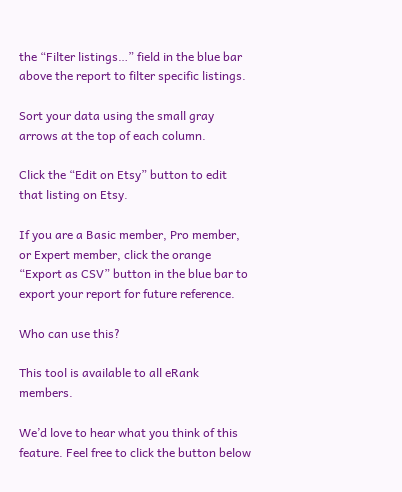the “Filter listings…” field in the blue bar above the report to filter specific listings.

Sort your data using the small gray arrows at the top of each column.

Click the “Edit on Etsy” button to edit that listing on Etsy.

If you are a Basic member, Pro member, or Expert member, click the orange “Export as CSV” button in the blue bar to export your report for future reference.

Who can use this?

This tool is available to all eRank members.

We’d love to hear what you think of this feature. Feel free to click the button below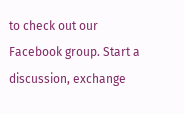to check out our Facebook group. Start a discussion, exchange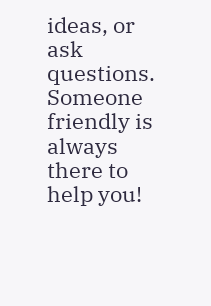ideas, or ask questions. Someone friendly is always there to help you!